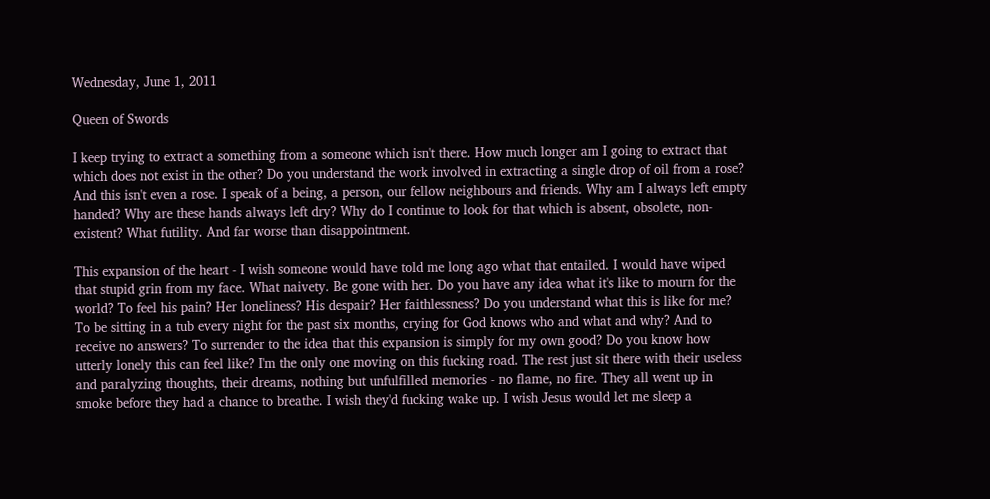Wednesday, June 1, 2011

Queen of Swords

I keep trying to extract a something from a someone which isn't there. How much longer am I going to extract that which does not exist in the other? Do you understand the work involved in extracting a single drop of oil from a rose? And this isn't even a rose. I speak of a being, a person, our fellow neighbours and friends. Why am I always left empty handed? Why are these hands always left dry? Why do I continue to look for that which is absent, obsolete, non-existent? What futility. And far worse than disappointment.

This expansion of the heart - I wish someone would have told me long ago what that entailed. I would have wiped that stupid grin from my face. What naivety. Be gone with her. Do you have any idea what it's like to mourn for the world? To feel his pain? Her loneliness? His despair? Her faithlessness? Do you understand what this is like for me? To be sitting in a tub every night for the past six months, crying for God knows who and what and why? And to receive no answers? To surrender to the idea that this expansion is simply for my own good? Do you know how utterly lonely this can feel like? I'm the only one moving on this fucking road. The rest just sit there with their useless and paralyzing thoughts, their dreams, nothing but unfulfilled memories - no flame, no fire. They all went up in smoke before they had a chance to breathe. I wish they'd fucking wake up. I wish Jesus would let me sleep a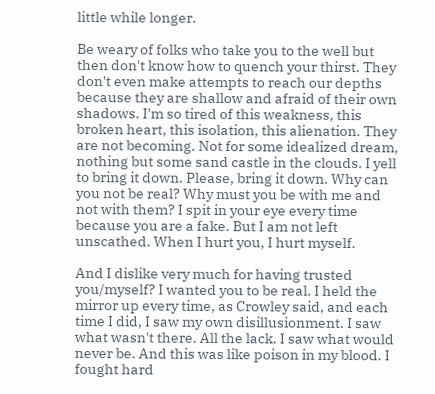little while longer.

Be weary of folks who take you to the well but then don't know how to quench your thirst. They don't even make attempts to reach our depths because they are shallow and afraid of their own shadows. I'm so tired of this weakness, this broken heart, this isolation, this alienation. They are not becoming. Not for some idealized dream, nothing but some sand castle in the clouds. I yell to bring it down. Please, bring it down. Why can you not be real? Why must you be with me and not with them? I spit in your eye every time because you are a fake. But I am not left unscathed. When I hurt you, I hurt myself.

And I dislike very much for having trusted you/myself? I wanted you to be real. I held the mirror up every time, as Crowley said, and each time I did, I saw my own disillusionment. I saw what wasn't there. All the lack. I saw what would never be. And this was like poison in my blood. I fought hard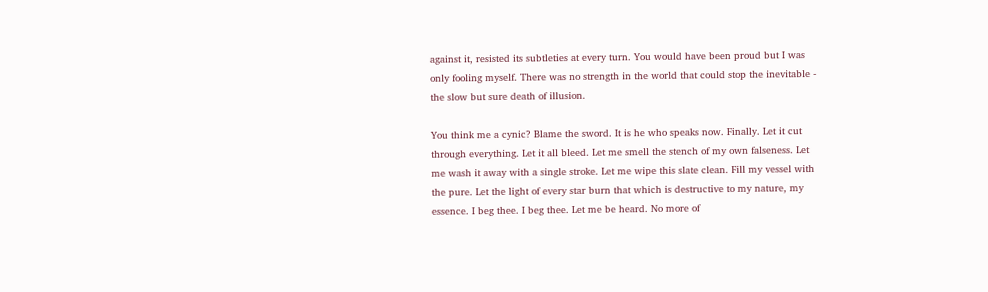against it, resisted its subtleties at every turn. You would have been proud but I was only fooling myself. There was no strength in the world that could stop the inevitable - the slow but sure death of illusion.

You think me a cynic? Blame the sword. It is he who speaks now. Finally. Let it cut through everything. Let it all bleed. Let me smell the stench of my own falseness. Let me wash it away with a single stroke. Let me wipe this slate clean. Fill my vessel with the pure. Let the light of every star burn that which is destructive to my nature, my essence. I beg thee. I beg thee. Let me be heard. No more of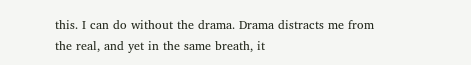this. I can do without the drama. Drama distracts me from the real, and yet in the same breath, it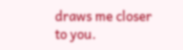draws me closer to you.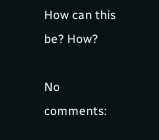How can this be? How?

No comments: